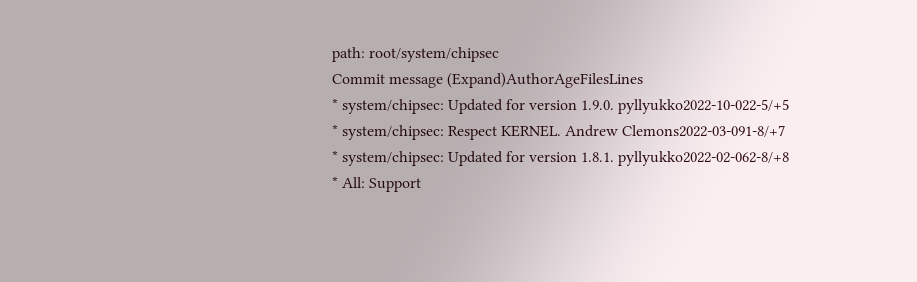path: root/system/chipsec
Commit message (Expand)AuthorAgeFilesLines
* system/chipsec: Updated for version 1.9.0. pyllyukko2022-10-022-5/+5
* system/chipsec: Respect KERNEL. Andrew Clemons2022-03-091-8/+7
* system/chipsec: Updated for version 1.8.1. pyllyukko2022-02-062-8/+8
* All: Support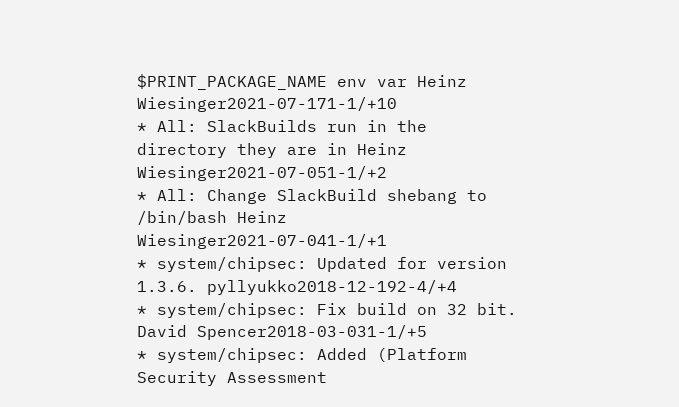$PRINT_PACKAGE_NAME env var Heinz Wiesinger2021-07-171-1/+10
* All: SlackBuilds run in the directory they are in Heinz Wiesinger2021-07-051-1/+2
* All: Change SlackBuild shebang to /bin/bash Heinz Wiesinger2021-07-041-1/+1
* system/chipsec: Updated for version 1.3.6. pyllyukko2018-12-192-4/+4
* system/chipsec: Fix build on 32 bit. David Spencer2018-03-031-1/+5
* system/chipsec: Added (Platform Security Assessment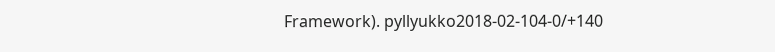Framework). pyllyukko2018-02-104-0/+140